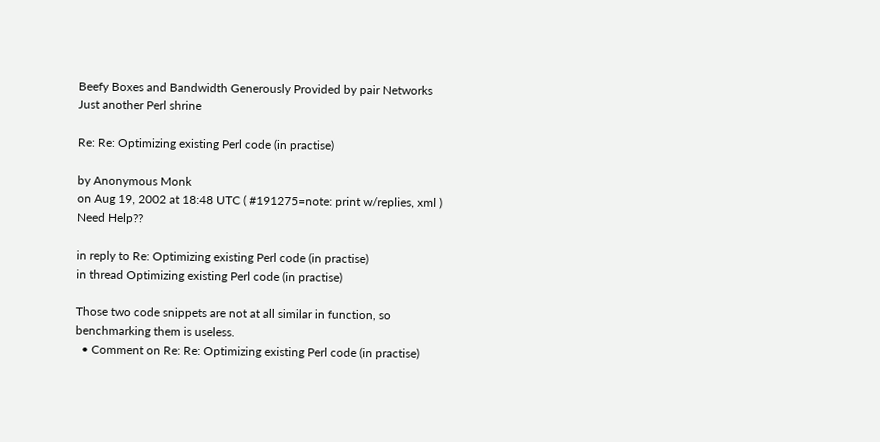Beefy Boxes and Bandwidth Generously Provided by pair Networks
Just another Perl shrine

Re: Re: Optimizing existing Perl code (in practise)

by Anonymous Monk
on Aug 19, 2002 at 18:48 UTC ( #191275=note: print w/replies, xml ) Need Help??

in reply to Re: Optimizing existing Perl code (in practise)
in thread Optimizing existing Perl code (in practise)

Those two code snippets are not at all similar in function, so benchmarking them is useless.
  • Comment on Re: Re: Optimizing existing Perl code (in practise)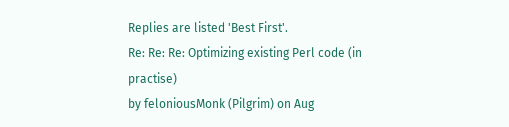Replies are listed 'Best First'.
Re: Re: Re: Optimizing existing Perl code (in practise)
by feloniousMonk (Pilgrim) on Aug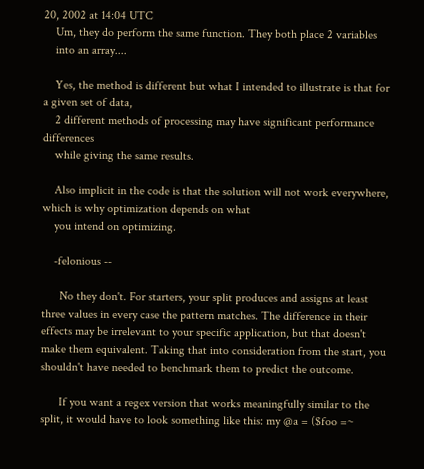20, 2002 at 14:04 UTC
    Um, they do perform the same function. They both place 2 variables
    into an array....

    Yes, the method is different but what I intended to illustrate is that for a given set of data,
    2 different methods of processing may have significant performance differences
    while giving the same results.

    Also implicit in the code is that the solution will not work everywhere, which is why optimization depends on what
    you intend on optimizing.

    -felonious --

      No they don't. For starters, your split produces and assigns at least three values in every case the pattern matches. The difference in their effects may be irrelevant to your specific application, but that doesn't make them equivalent. Taking that into consideration from the start, you shouldn't have needed to benchmark them to predict the outcome.

      If you want a regex version that works meaningfully similar to the split, it would have to look something like this: my @a = ($foo =~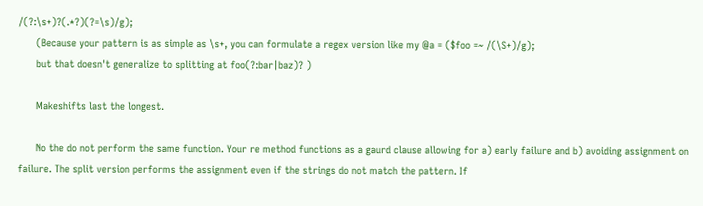/(?:\s+)?(.*?)(?=\s)/g);
      (Because your pattern is as simple as \s+, you can formulate a regex version like my @a = ($foo =~ /(\S+)/g);
      but that doesn't generalize to splitting at foo(?:bar|baz)? )

      Makeshifts last the longest.

      No the do not perform the same function. Your re method functions as a gaurd clause allowing for a) early failure and b) avoiding assignment on failure. The split version performs the assignment even if the strings do not match the pattern. If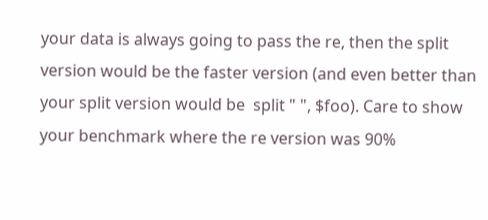your data is always going to pass the re, then the split version would be the faster version (and even better than your split version would be  split " ", $foo). Care to show your benchmark where the re version was 90%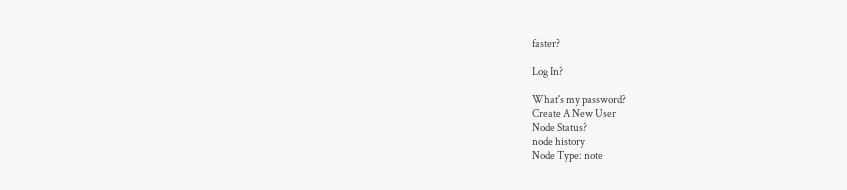faster?

Log In?

What's my password?
Create A New User
Node Status?
node history
Node Type: note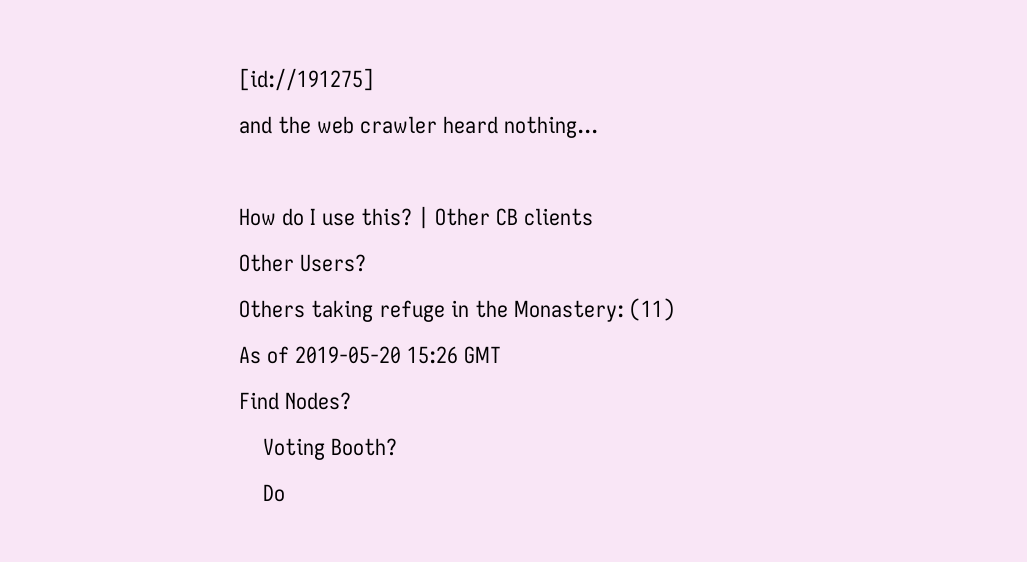[id://191275]
and the web crawler heard nothing...

How do I use this? | Other CB clients
Other Users?
Others taking refuge in the Monastery: (11)
As of 2019-05-20 15:26 GMT
Find Nodes?
    Voting Booth?
    Do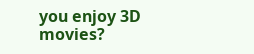you enjoy 3D movies?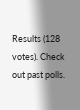Results (128 votes). Check out past polls.